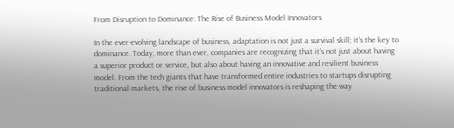From Disruption to Dominance: The Rise of Business Model Innovators

In the ever-evolving landscape of business, adaptation is not just a survival skill; it’s the key to dominance. Today, more than ever, companies are recognizing that it’s not just about having a superior product or service, but also about having an innovative and resilient business model. From the tech giants that have transformed entire industries to startups disrupting traditional markets, the rise of business model innovators is reshaping the way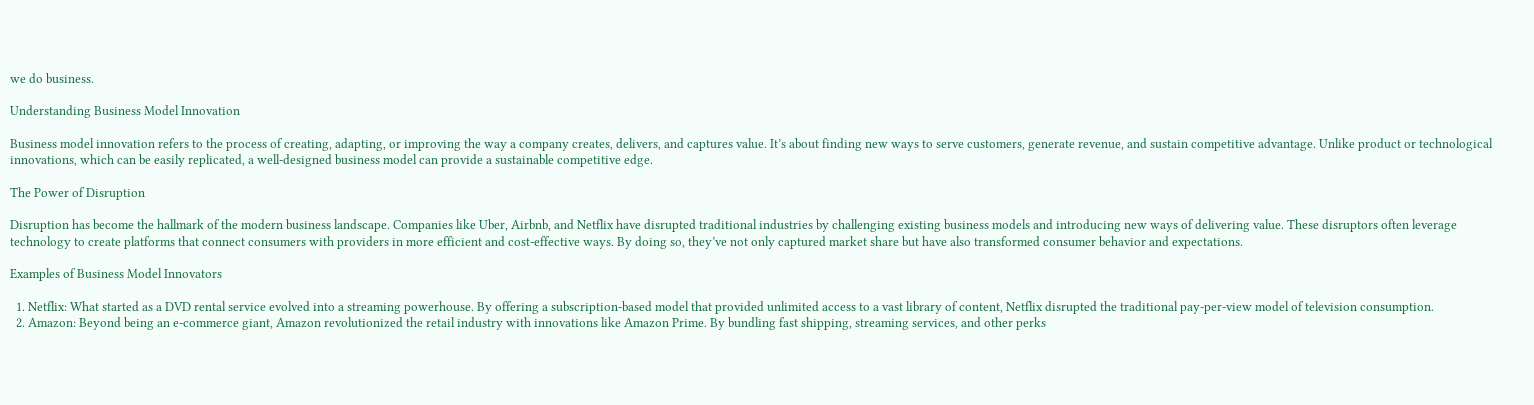we do business.

Understanding Business Model Innovation

Business model innovation refers to the process of creating, adapting, or improving the way a company creates, delivers, and captures value. It’s about finding new ways to serve customers, generate revenue, and sustain competitive advantage. Unlike product or technological innovations, which can be easily replicated, a well-designed business model can provide a sustainable competitive edge.

The Power of Disruption

Disruption has become the hallmark of the modern business landscape. Companies like Uber, Airbnb, and Netflix have disrupted traditional industries by challenging existing business models and introducing new ways of delivering value. These disruptors often leverage technology to create platforms that connect consumers with providers in more efficient and cost-effective ways. By doing so, they’ve not only captured market share but have also transformed consumer behavior and expectations.

Examples of Business Model Innovators

  1. Netflix: What started as a DVD rental service evolved into a streaming powerhouse. By offering a subscription-based model that provided unlimited access to a vast library of content, Netflix disrupted the traditional pay-per-view model of television consumption.
  2. Amazon: Beyond being an e-commerce giant, Amazon revolutionized the retail industry with innovations like Amazon Prime. By bundling fast shipping, streaming services, and other perks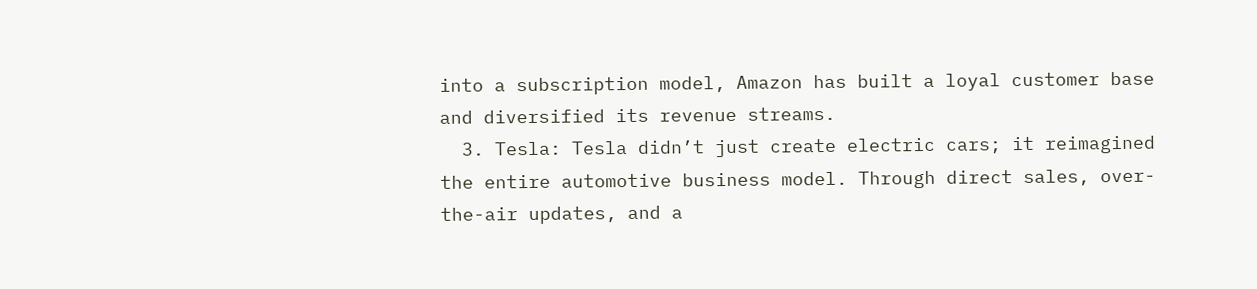into a subscription model, Amazon has built a loyal customer base and diversified its revenue streams.
  3. Tesla: Tesla didn’t just create electric cars; it reimagined the entire automotive business model. Through direct sales, over-the-air updates, and a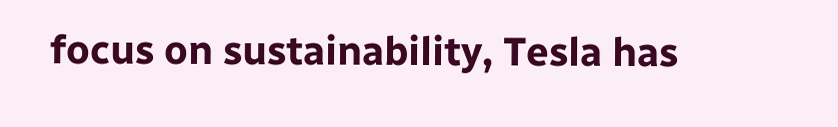focus on sustainability, Tesla has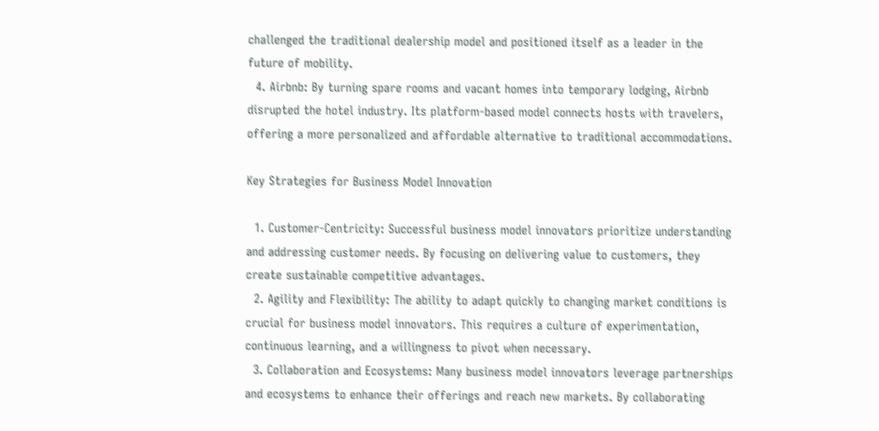challenged the traditional dealership model and positioned itself as a leader in the future of mobility.
  4. Airbnb: By turning spare rooms and vacant homes into temporary lodging, Airbnb disrupted the hotel industry. Its platform-based model connects hosts with travelers, offering a more personalized and affordable alternative to traditional accommodations.

Key Strategies for Business Model Innovation

  1. Customer-Centricity: Successful business model innovators prioritize understanding and addressing customer needs. By focusing on delivering value to customers, they create sustainable competitive advantages.
  2. Agility and Flexibility: The ability to adapt quickly to changing market conditions is crucial for business model innovators. This requires a culture of experimentation, continuous learning, and a willingness to pivot when necessary.
  3. Collaboration and Ecosystems: Many business model innovators leverage partnerships and ecosystems to enhance their offerings and reach new markets. By collaborating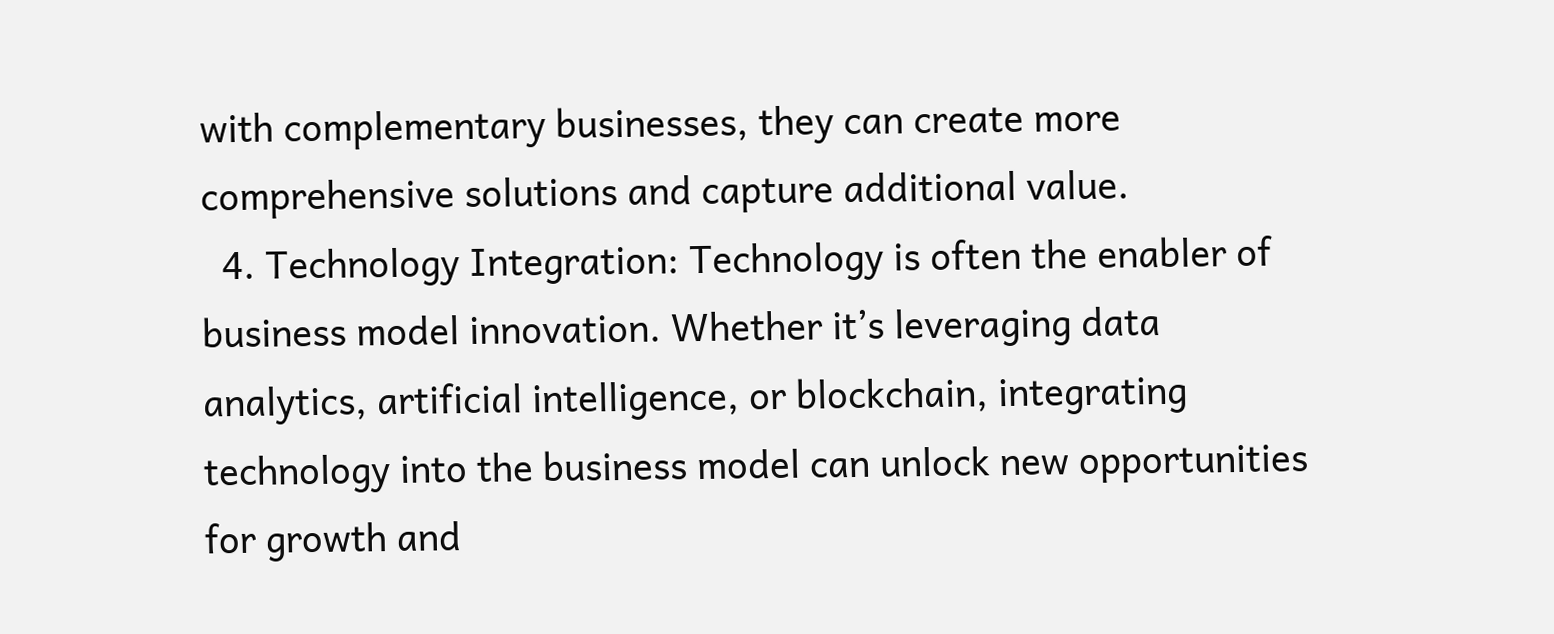with complementary businesses, they can create more comprehensive solutions and capture additional value.
  4. Technology Integration: Technology is often the enabler of business model innovation. Whether it’s leveraging data analytics, artificial intelligence, or blockchain, integrating technology into the business model can unlock new opportunities for growth and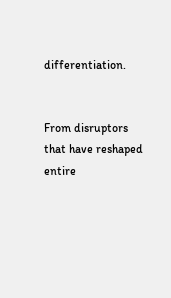differentiation.


From disruptors that have reshaped entire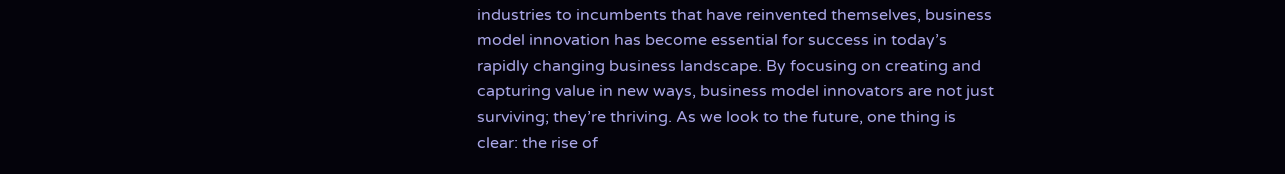industries to incumbents that have reinvented themselves, business model innovation has become essential for success in today’s rapidly changing business landscape. By focusing on creating and capturing value in new ways, business model innovators are not just surviving; they’re thriving. As we look to the future, one thing is clear: the rise of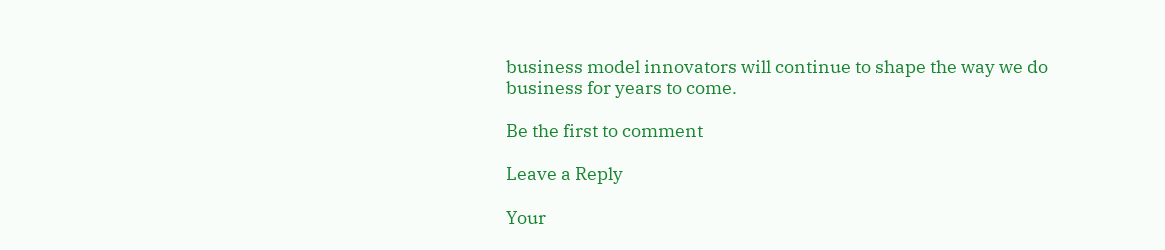business model innovators will continue to shape the way we do business for years to come.

Be the first to comment

Leave a Reply

Your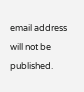email address will not be published.